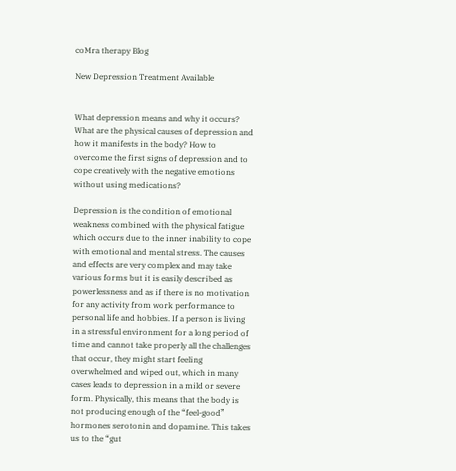coMra therapy Blog

New Depression Treatment Available


What depression means and why it occurs? What are the physical causes of depression and how it manifests in the body? How to overcome the first signs of depression and to cope creatively with the negative emotions without using medications?

Depression is the condition of emotional weakness combined with the physical fatigue which occurs due to the inner inability to cope with emotional and mental stress. The causes and effects are very complex and may take various forms but it is easily described as powerlessness and as if there is no motivation for any activity from work performance to personal life and hobbies. If a person is living in a stressful environment for a long period of time and cannot take properly all the challenges that occur, they might start feeling overwhelmed and wiped out, which in many cases leads to depression in a mild or severe form. Physically, this means that the body is not producing enough of the “feel-good” hormones serotonin and dopamine. This takes us to the “gut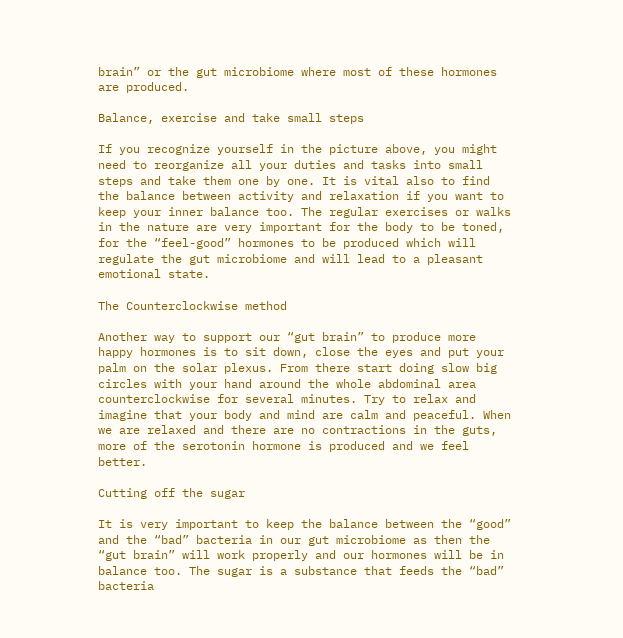brain” or the gut microbiome where most of these hormones are produced.

Balance, exercise and take small steps

If you recognize yourself in the picture above, you might need to reorganize all your duties and tasks into small steps and take them one by one. It is vital also to find the balance between activity and relaxation if you want to keep your inner balance too. The regular exercises or walks in the nature are very important for the body to be toned, for the “feel-good” hormones to be produced which will regulate the gut microbiome and will lead to a pleasant emotional state.

The Counterclockwise method

Another way to support our “gut brain” to produce more happy hormones is to sit down, close the eyes and put your palm on the solar plexus. From there start doing slow big circles with your hand around the whole abdominal area counterclockwise for several minutes. Try to relax and imagine that your body and mind are calm and peaceful. When we are relaxed and there are no contractions in the guts, more of the serotonin hormone is produced and we feel better.

Cutting off the sugar

It is very important to keep the balance between the “good” and the “bad” bacteria in our gut microbiome as then the “gut brain” will work properly and our hormones will be in balance too. The sugar is a substance that feeds the “bad” bacteria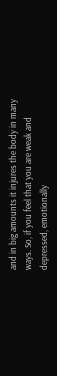and in big amounts it injures the body in many ways. So, if you feel that you are weak and depressed, emotionally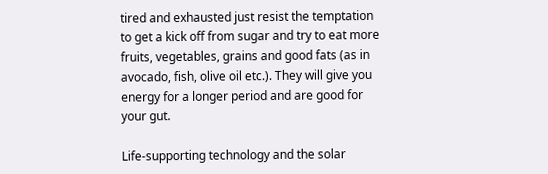tired and exhausted just resist the temptation to get a kick off from sugar and try to eat more fruits, vegetables, grains and good fats (as in avocado, fish, olive oil etc.). They will give you energy for a longer period and are good for your gut.

Life-supporting technology and the solar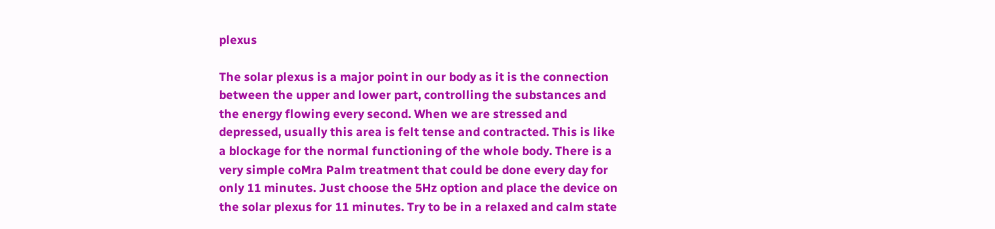plexus

The solar plexus is a major point in our body as it is the connection between the upper and lower part, controlling the substances and the energy flowing every second. When we are stressed and depressed, usually this area is felt tense and contracted. This is like a blockage for the normal functioning of the whole body. There is a very simple coMra Palm treatment that could be done every day for only 11 minutes. Just choose the 5Hz option and place the device on the solar plexus for 11 minutes. Try to be in a relaxed and calm state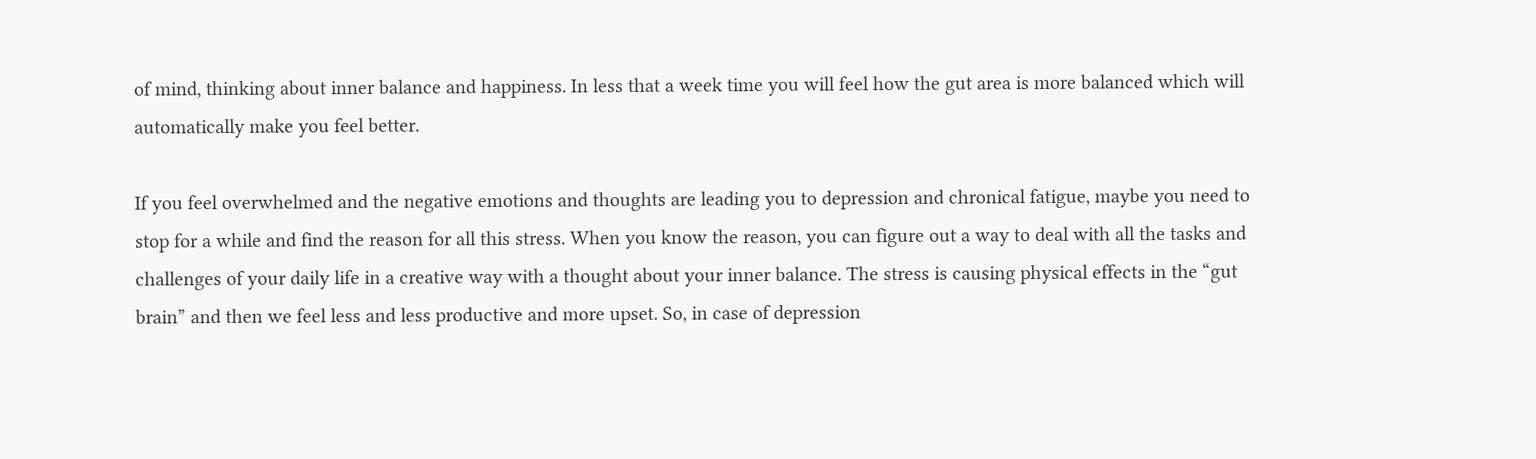of mind, thinking about inner balance and happiness. In less that a week time you will feel how the gut area is more balanced which will automatically make you feel better.

If you feel overwhelmed and the negative emotions and thoughts are leading you to depression and chronical fatigue, maybe you need to stop for a while and find the reason for all this stress. When you know the reason, you can figure out a way to deal with all the tasks and challenges of your daily life in a creative way with a thought about your inner balance. The stress is causing physical effects in the “gut brain” and then we feel less and less productive and more upset. So, in case of depression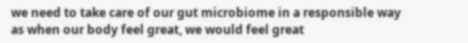we need to take care of our gut microbiome in a responsible way as when our body feel great, we would feel great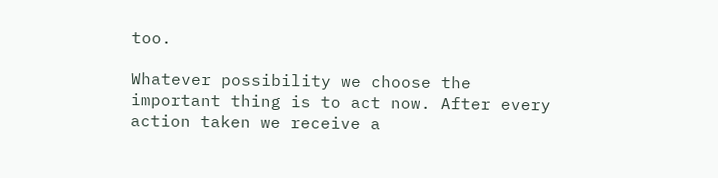too.

Whatever possibility we choose the important thing is to act now. After every action taken we receive a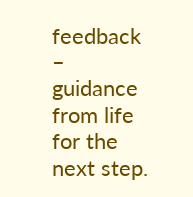feedback – guidance from life for the next step.